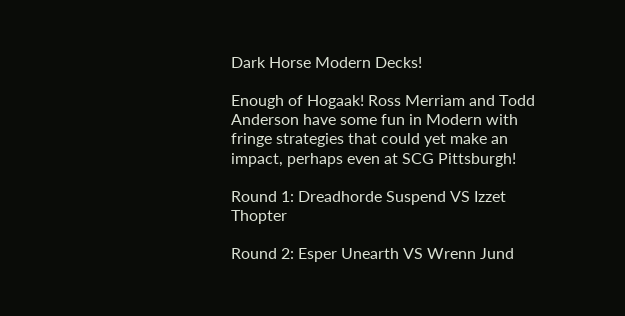Dark Horse Modern Decks!

Enough of Hogaak! Ross Merriam and Todd Anderson have some fun in Modern with fringe strategies that could yet make an impact, perhaps even at SCG Pittsburgh!

Round 1: Dreadhorde Suspend VS Izzet Thopter

Round 2: Esper Unearth VS Wrenn Jund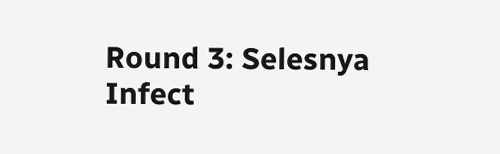Round 3: Selesnya Infect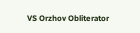VS Orzhov Obliterator